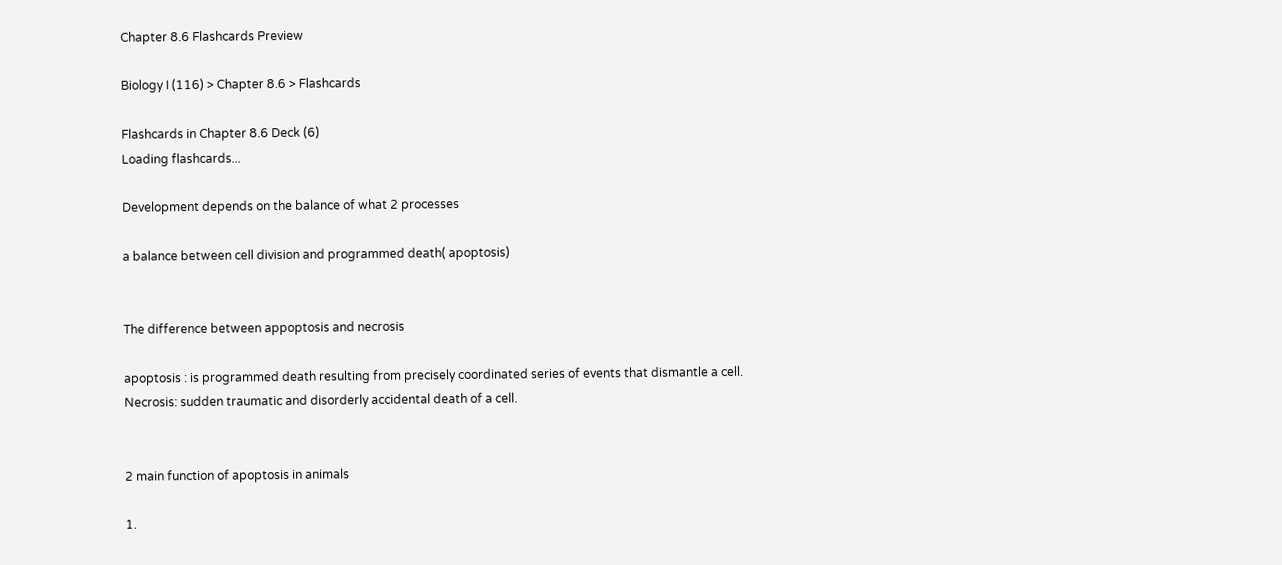Chapter 8.6 Flashcards Preview

Biology I (116) > Chapter 8.6 > Flashcards

Flashcards in Chapter 8.6 Deck (6)
Loading flashcards...

Development depends on the balance of what 2 processes

a balance between cell division and programmed death( apoptosis)


The difference between appoptosis and necrosis

apoptosis : is programmed death resulting from precisely coordinated series of events that dismantle a cell.
Necrosis: sudden traumatic and disorderly accidental death of a cell.


2 main function of apoptosis in animals

1.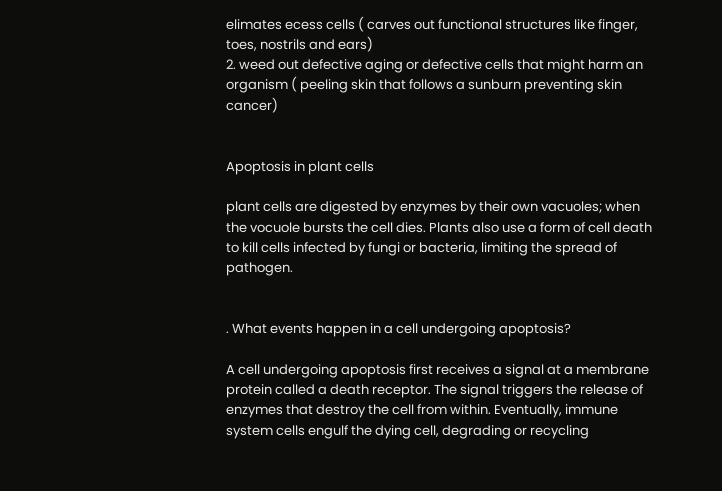elimates ecess cells ( carves out functional structures like finger, toes, nostrils and ears)
2. weed out defective aging or defective cells that might harm an organism ( peeling skin that follows a sunburn preventing skin cancer)


Apoptosis in plant cells

plant cells are digested by enzymes by their own vacuoles; when the vocuole bursts the cell dies. Plants also use a form of cell death to kill cells infected by fungi or bacteria, limiting the spread of pathogen.


. What events happen in a cell undergoing apoptosis?

A cell undergoing apoptosis first receives a signal at a membrane protein called a death receptor. The signal triggers the release of enzymes that destroy the cell from within. Eventually, immune system cells engulf the dying cell, degrading or recycling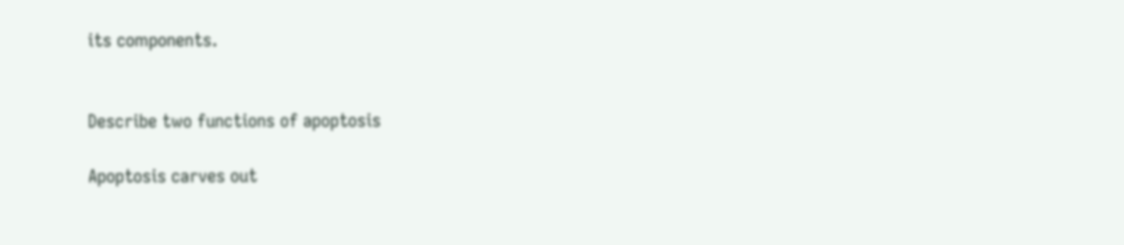its components.


Describe two functions of apoptosis

Apoptosis carves out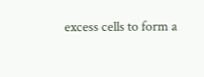excess cells to form a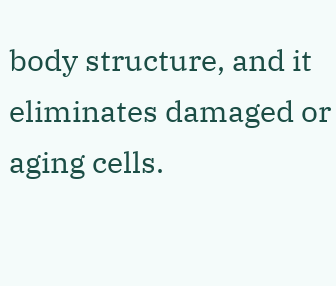body structure, and it eliminates damaged or aging cells.